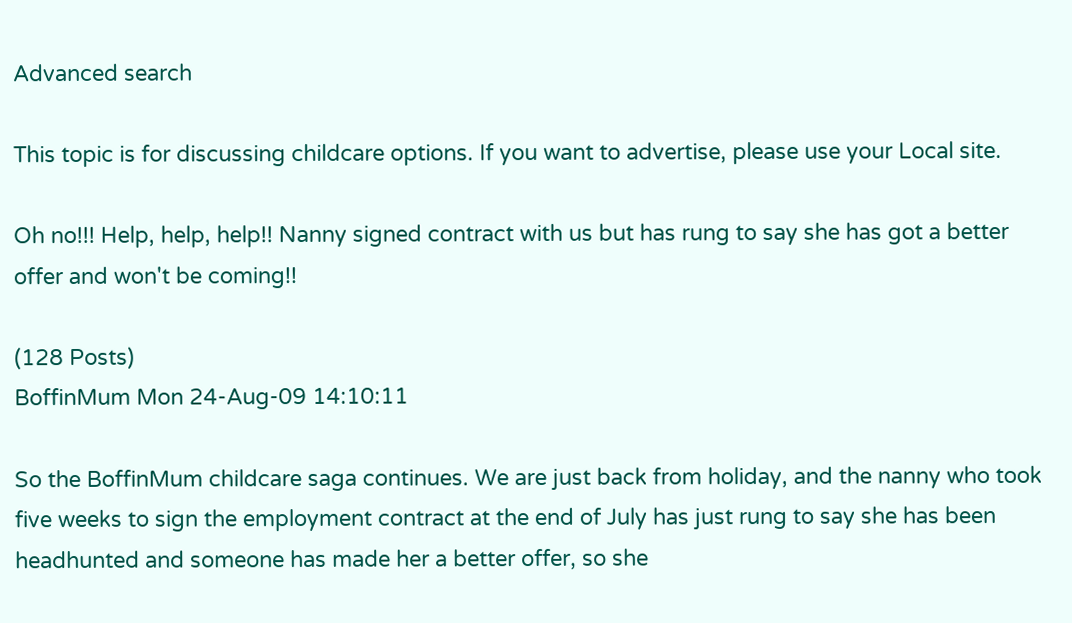Advanced search

This topic is for discussing childcare options. If you want to advertise, please use your Local site.

Oh no!!! Help, help, help!! Nanny signed contract with us but has rung to say she has got a better offer and won't be coming!!

(128 Posts)
BoffinMum Mon 24-Aug-09 14:10:11

So the BoffinMum childcare saga continues. We are just back from holiday, and the nanny who took five weeks to sign the employment contract at the end of July has just rung to say she has been headhunted and someone has made her a better offer, so she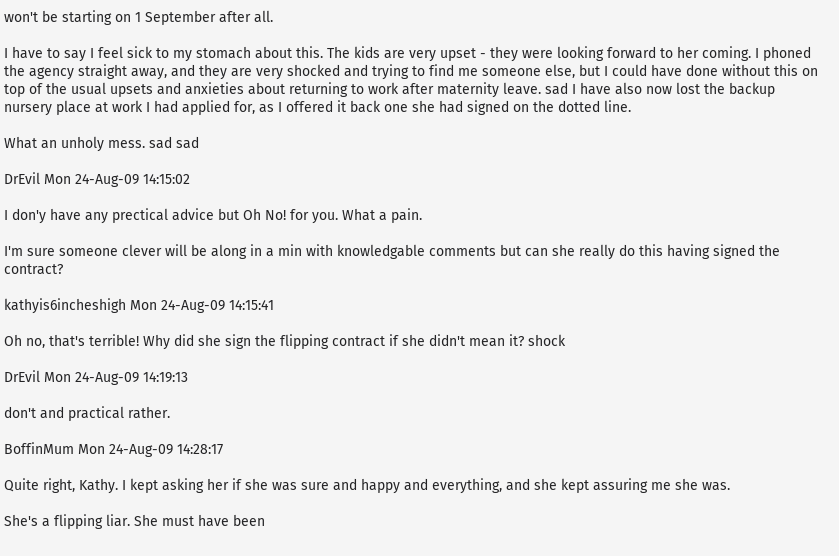won't be starting on 1 September after all.

I have to say I feel sick to my stomach about this. The kids are very upset - they were looking forward to her coming. I phoned the agency straight away, and they are very shocked and trying to find me someone else, but I could have done without this on top of the usual upsets and anxieties about returning to work after maternity leave. sad I have also now lost the backup nursery place at work I had applied for, as I offered it back one she had signed on the dotted line.

What an unholy mess. sad sad

DrEvil Mon 24-Aug-09 14:15:02

I don'y have any prectical advice but Oh No! for you. What a pain.

I'm sure someone clever will be along in a min with knowledgable comments but can she really do this having signed the contract?

kathyis6incheshigh Mon 24-Aug-09 14:15:41

Oh no, that's terrible! Why did she sign the flipping contract if she didn't mean it? shock

DrEvil Mon 24-Aug-09 14:19:13

don't and practical rather.

BoffinMum Mon 24-Aug-09 14:28:17

Quite right, Kathy. I kept asking her if she was sure and happy and everything, and she kept assuring me she was.

She's a flipping liar. She must have been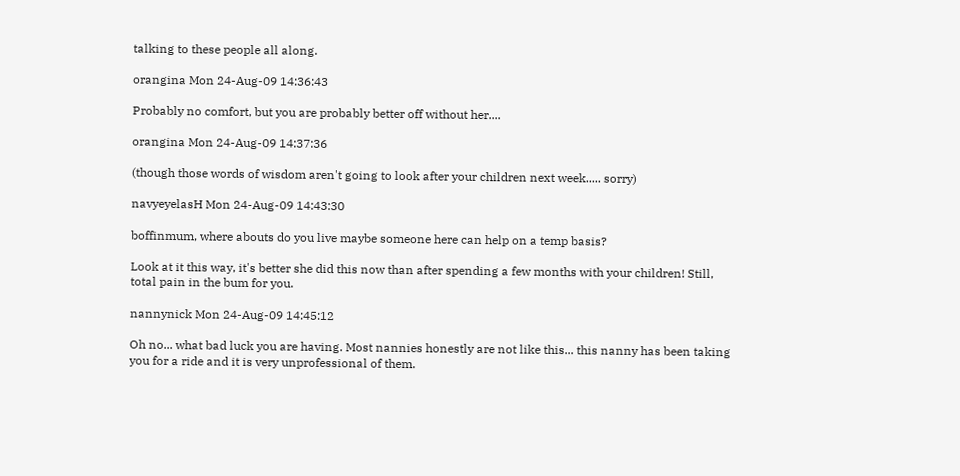talking to these people all along.

orangina Mon 24-Aug-09 14:36:43

Probably no comfort, but you are probably better off without her....

orangina Mon 24-Aug-09 14:37:36

(though those words of wisdom aren't going to look after your children next week..... sorry)

navyeyelasH Mon 24-Aug-09 14:43:30

boffinmum, where abouts do you live maybe someone here can help on a temp basis?

Look at it this way, it's better she did this now than after spending a few months with your children! Still, total pain in the bum for you.

nannynick Mon 24-Aug-09 14:45:12

Oh no... what bad luck you are having. Most nannies honestly are not like this... this nanny has been taking you for a ride and it is very unprofessional of them.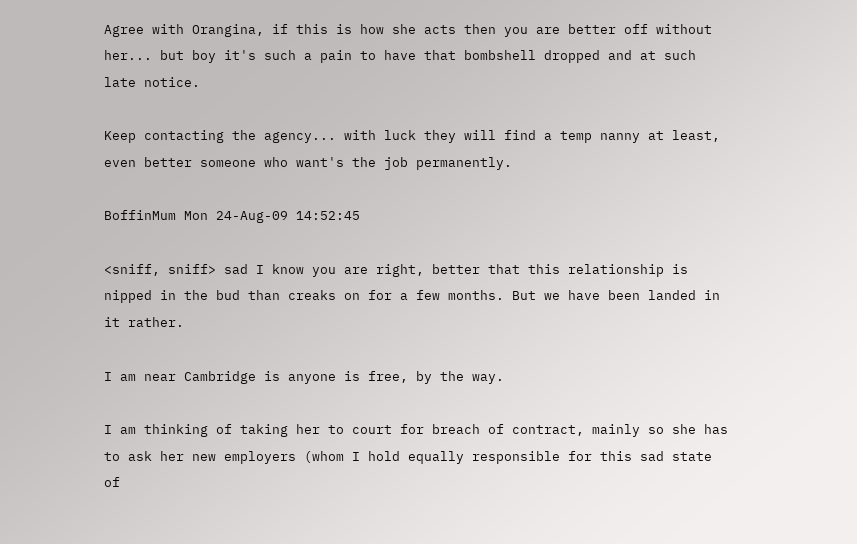Agree with Orangina, if this is how she acts then you are better off without her... but boy it's such a pain to have that bombshell dropped and at such late notice.

Keep contacting the agency... with luck they will find a temp nanny at least, even better someone who want's the job permanently.

BoffinMum Mon 24-Aug-09 14:52:45

<sniff, sniff> sad I know you are right, better that this relationship is nipped in the bud than creaks on for a few months. But we have been landed in it rather.

I am near Cambridge is anyone is free, by the way.

I am thinking of taking her to court for breach of contract, mainly so she has to ask her new employers (whom I hold equally responsible for this sad state of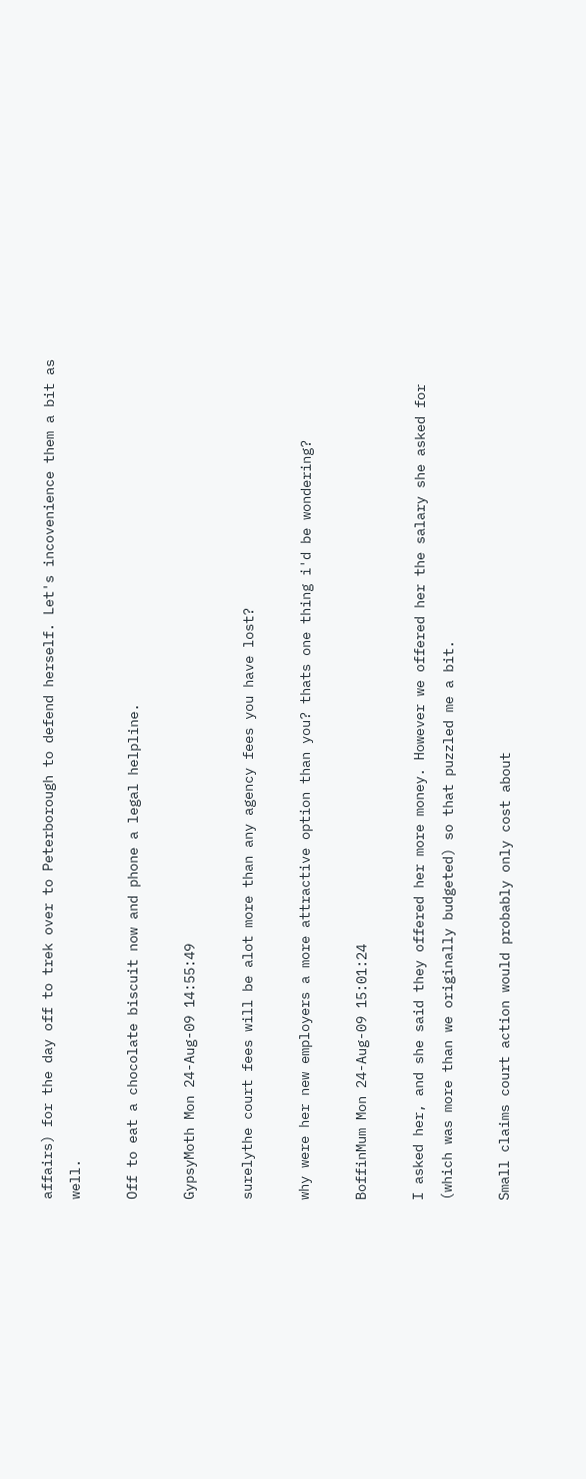affairs) for the day off to trek over to Peterborough to defend herself. Let's incovenience them a bit as well.

Off to eat a chocolate biscuit now and phone a legal helpline.

GypsyMoth Mon 24-Aug-09 14:55:49

surelythe court fees will be alot more than any agency fees you have lost?

why were her new employers a more attractive option than you? thats one thing i'd be wondering?

BoffinMum Mon 24-Aug-09 15:01:24

I asked her, and she said they offered her more money. However we offered her the salary she asked for (which was more than we originally budgeted) so that puzzled me a bit.

Small claims court action would probably only cost about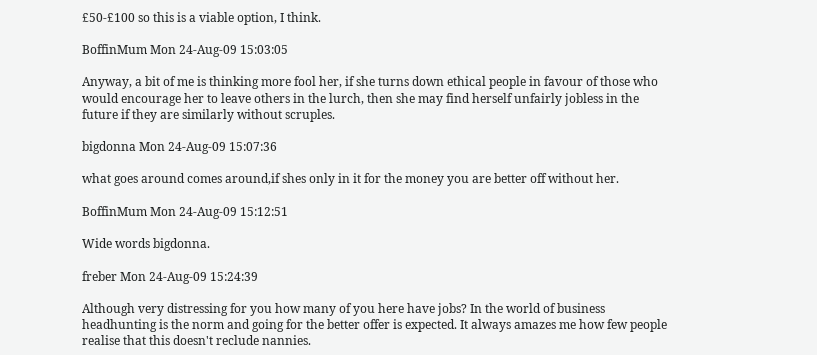£50-£100 so this is a viable option, I think.

BoffinMum Mon 24-Aug-09 15:03:05

Anyway, a bit of me is thinking more fool her, if she turns down ethical people in favour of those who would encourage her to leave others in the lurch, then she may find herself unfairly jobless in the future if they are similarly without scruples.

bigdonna Mon 24-Aug-09 15:07:36

what goes around comes around,if shes only in it for the money you are better off without her.

BoffinMum Mon 24-Aug-09 15:12:51

Wide words bigdonna.

freber Mon 24-Aug-09 15:24:39

Although very distressing for you how many of you here have jobs? In the world of business headhunting is the norm and going for the better offer is expected. It always amazes me how few people realise that this doesn't reclude nannies.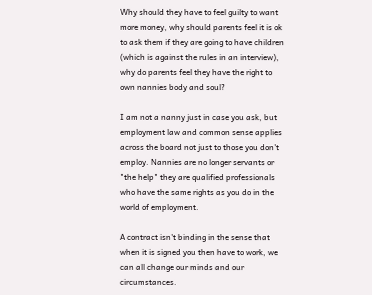Why should they have to feel guilty to want more money, why should parents feel it is ok to ask them if they are going to have children (which is against the rules in an interview), why do parents feel they have the right to own nannies body and soul?

I am not a nanny just in case you ask, but employment law and common sense applies across the board not just to those you don't employ. Nannies are no longer servants or "the help" they are qualified professionals who have the same rights as you do in the world of employment.

A contract isn't binding in the sense that when it is signed you then have to work, we can all change our minds and our circumstances.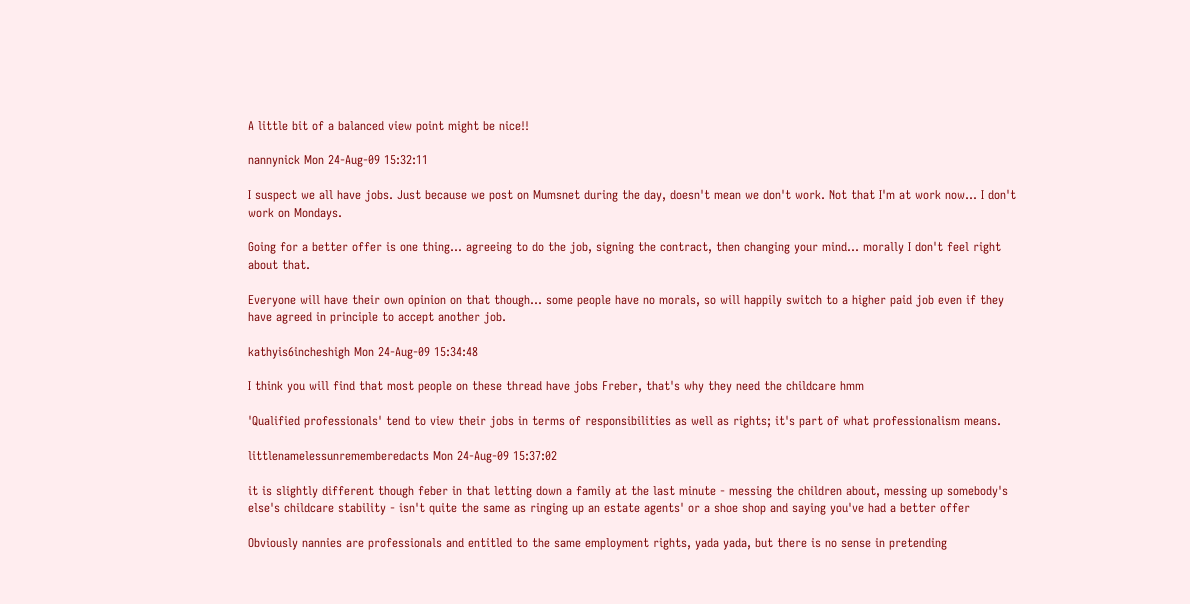A little bit of a balanced view point might be nice!!

nannynick Mon 24-Aug-09 15:32:11

I suspect we all have jobs. Just because we post on Mumsnet during the day, doesn't mean we don't work. Not that I'm at work now... I don't work on Mondays.

Going for a better offer is one thing... agreeing to do the job, signing the contract, then changing your mind... morally I don't feel right about that.

Everyone will have their own opinion on that though... some people have no morals, so will happily switch to a higher paid job even if they have agreed in principle to accept another job.

kathyis6incheshigh Mon 24-Aug-09 15:34:48

I think you will find that most people on these thread have jobs Freber, that's why they need the childcare hmm

'Qualified professionals' tend to view their jobs in terms of responsibilities as well as rights; it's part of what professionalism means.

littlenamelessunrememberedacts Mon 24-Aug-09 15:37:02

it is slightly different though feber in that letting down a family at the last minute - messing the children about, messing up somebody's else's childcare stability - isn't quite the same as ringing up an estate agents' or a shoe shop and saying you've had a better offer

Obviously nannies are professionals and entitled to the same employment rights, yada yada, but there is no sense in pretending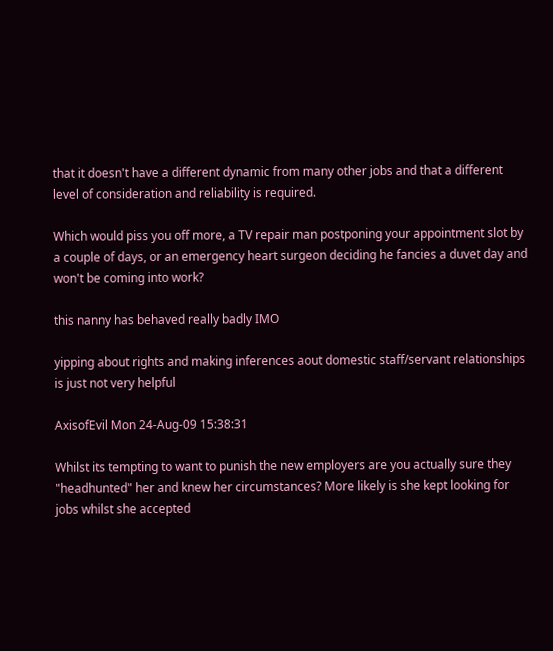that it doesn't have a different dynamic from many other jobs and that a different level of consideration and reliability is required.

Which would piss you off more, a TV repair man postponing your appointment slot by a couple of days, or an emergency heart surgeon deciding he fancies a duvet day and won't be coming into work?

this nanny has behaved really badly IMO

yipping about rights and making inferences aout domestic staff/servant relationships is just not very helpful

AxisofEvil Mon 24-Aug-09 15:38:31

Whilst its tempting to want to punish the new employers are you actually sure they "headhunted" her and knew her circumstances? More likely is she kept looking for jobs whilst she accepted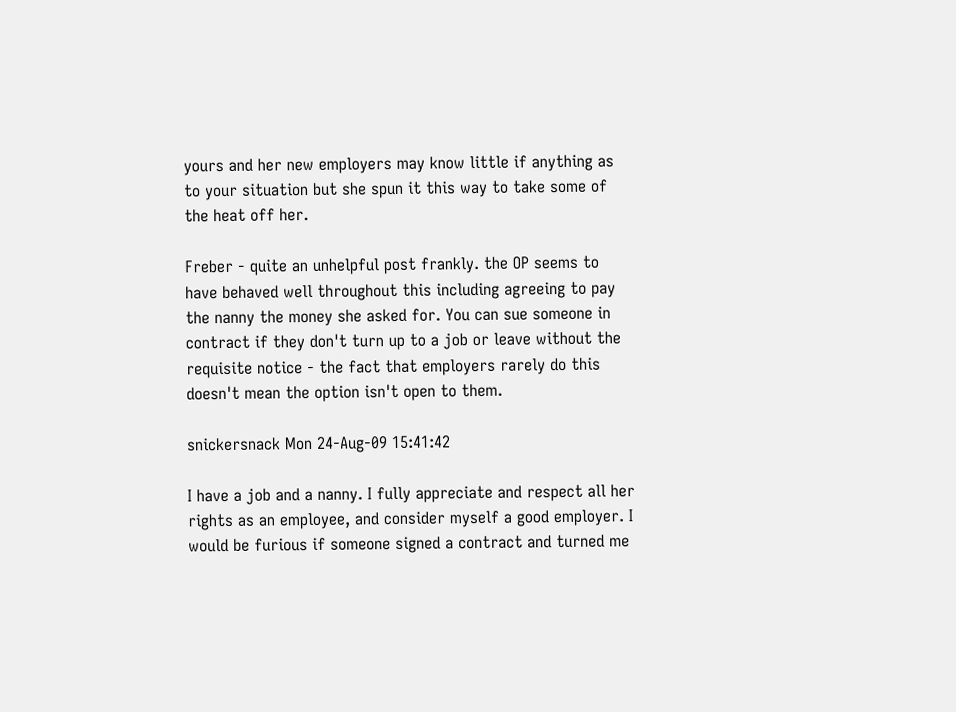yours and her new employers may know little if anything as to your situation but she spun it this way to take some of the heat off her.

Freber - quite an unhelpful post frankly. the OP seems to have behaved well throughout this including agreeing to pay the nanny the money she asked for. You can sue someone in contract if they don't turn up to a job or leave without the requisite notice - the fact that employers rarely do this doesn't mean the option isn't open to them.

snickersnack Mon 24-Aug-09 15:41:42

I have a job and a nanny. I fully appreciate and respect all her rights as an employee, and consider myself a good employer. I would be furious if someone signed a contract and turned me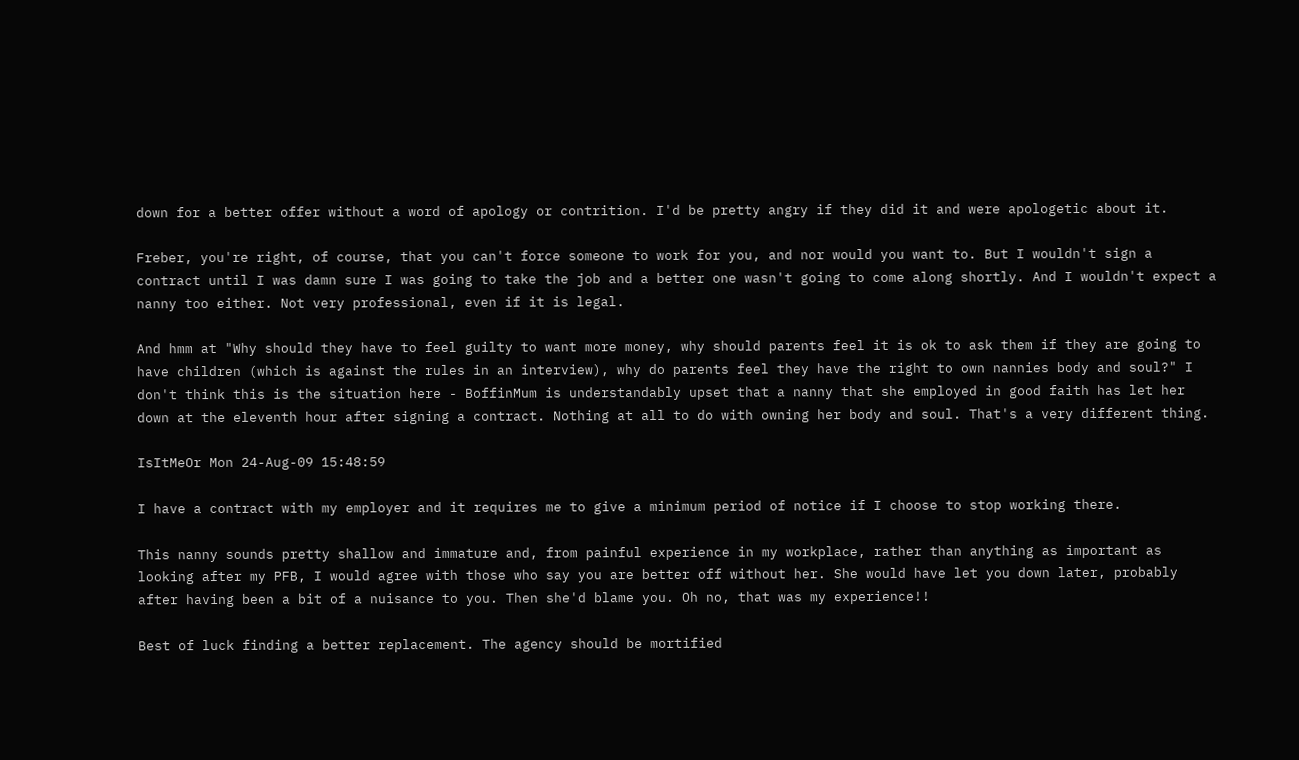down for a better offer without a word of apology or contrition. I'd be pretty angry if they did it and were apologetic about it.

Freber, you're right, of course, that you can't force someone to work for you, and nor would you want to. But I wouldn't sign a contract until I was damn sure I was going to take the job and a better one wasn't going to come along shortly. And I wouldn't expect a nanny too either. Not very professional, even if it is legal.

And hmm at "Why should they have to feel guilty to want more money, why should parents feel it is ok to ask them if they are going to have children (which is against the rules in an interview), why do parents feel they have the right to own nannies body and soul?" I don't think this is the situation here - BoffinMum is understandably upset that a nanny that she employed in good faith has let her down at the eleventh hour after signing a contract. Nothing at all to do with owning her body and soul. That's a very different thing.

IsItMeOr Mon 24-Aug-09 15:48:59

I have a contract with my employer and it requires me to give a minimum period of notice if I choose to stop working there.

This nanny sounds pretty shallow and immature and, from painful experience in my workplace, rather than anything as important as looking after my PFB, I would agree with those who say you are better off without her. She would have let you down later, probably after having been a bit of a nuisance to you. Then she'd blame you. Oh no, that was my experience!!

Best of luck finding a better replacement. The agency should be mortified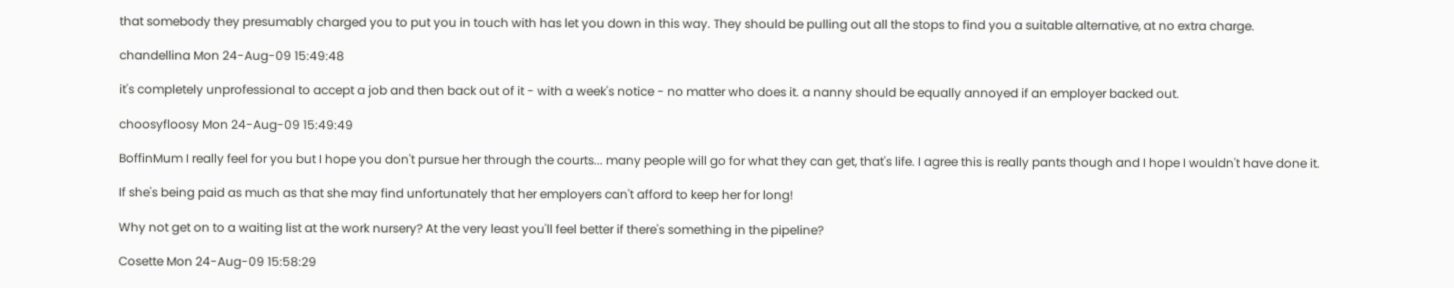that somebody they presumably charged you to put you in touch with has let you down in this way. They should be pulling out all the stops to find you a suitable alternative, at no extra charge.

chandellina Mon 24-Aug-09 15:49:48

it's completely unprofessional to accept a job and then back out of it - with a week's notice - no matter who does it. a nanny should be equally annoyed if an employer backed out.

choosyfloosy Mon 24-Aug-09 15:49:49

BoffinMum I really feel for you but I hope you don't pursue her through the courts... many people will go for what they can get, that's life. I agree this is really pants though and I hope I wouldn't have done it.

If she's being paid as much as that she may find unfortunately that her employers can't afford to keep her for long!

Why not get on to a waiting list at the work nursery? At the very least you'll feel better if there's something in the pipeline?

Cosette Mon 24-Aug-09 15:58:29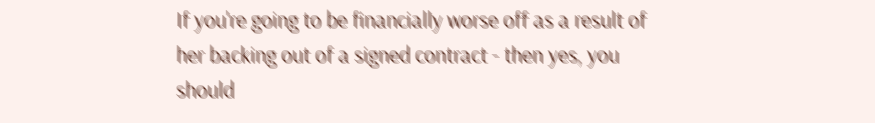If you're going to be financially worse off as a result of her backing out of a signed contract - then yes, you should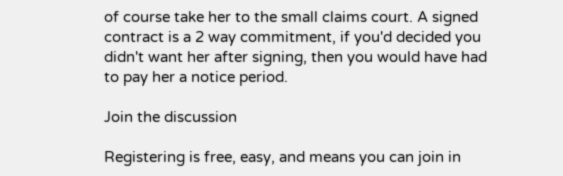of course take her to the small claims court. A signed contract is a 2 way commitment, if you'd decided you didn't want her after signing, then you would have had to pay her a notice period.

Join the discussion

Registering is free, easy, and means you can join in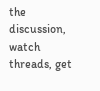the discussion, watch threads, get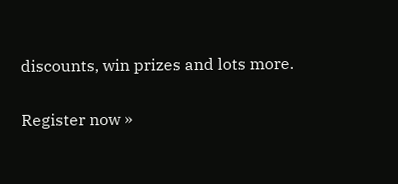discounts, win prizes and lots more.

Register now »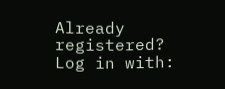Already registered? Log in with: